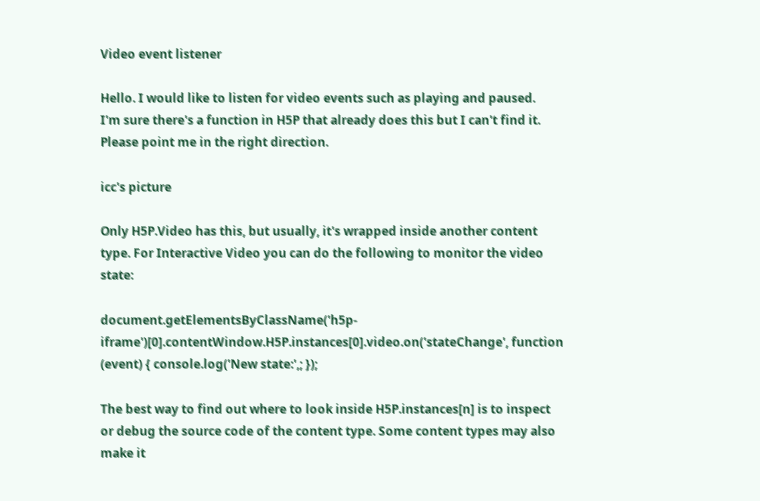Video event listener

Hello. I would like to listen for video events such as playing and paused.
I'm sure there's a function in H5P that already does this but I can't find it.
Please point me in the right direction.

icc's picture

Only H5P.Video has this, but usually, it's wrapped inside another content type. For Interactive Video you can do the following to monitor the video state:

document.getElementsByClassName('h5p-iframe')[0].contentWindow.H5P.instances[0].video.on('stateChange', function (event) { console.log('New state:',; });

The best way to find out where to look inside H5P.instances[n] is to inspect or debug the source code of the content type. Some content types may also make it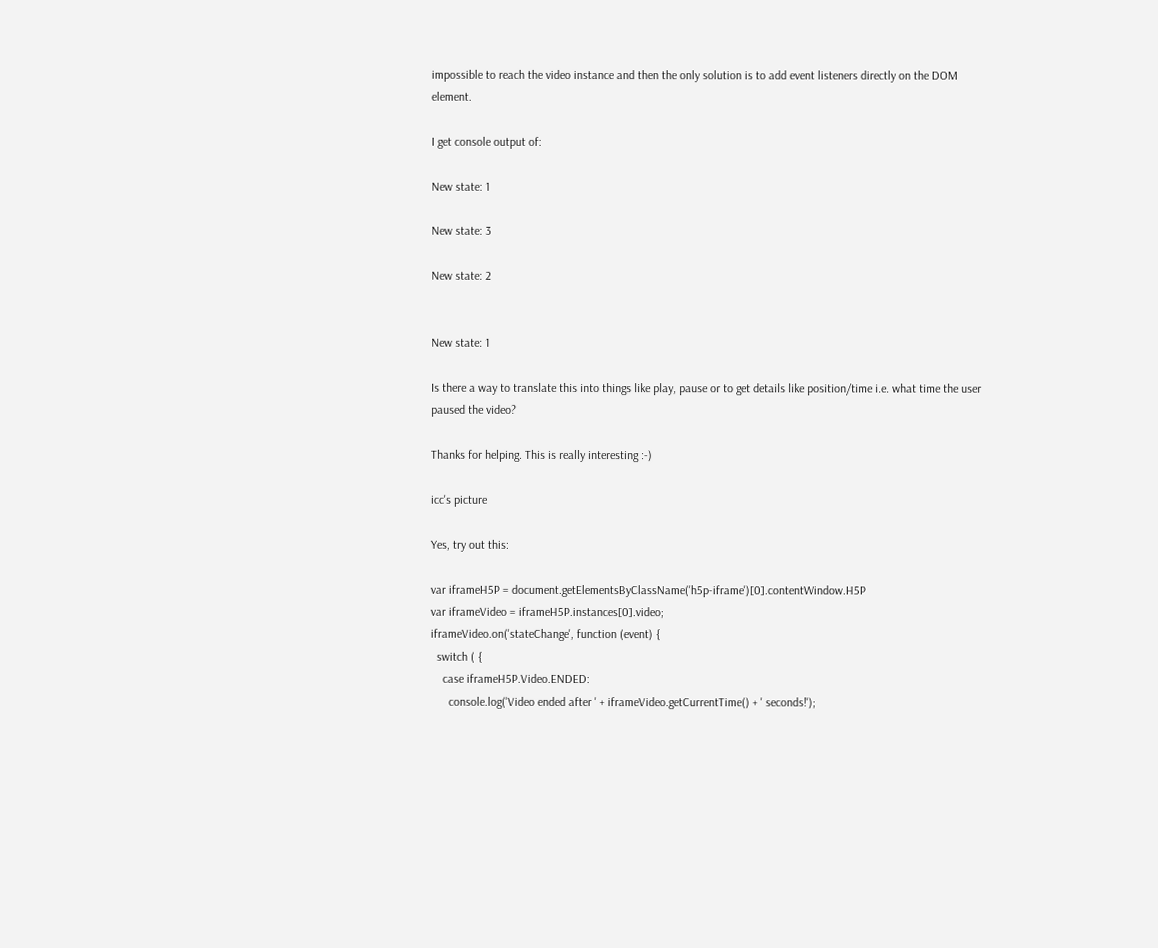impossible to reach the video instance and then the only solution is to add event listeners directly on the DOM element.

I get console output of:

New state: 1

New state: 3

New state: 2


New state: 1

Is there a way to translate this into things like play, pause or to get details like position/time i.e. what time the user paused the video?

Thanks for helping. This is really interesting :-)

icc's picture

Yes, try out this:

var iframeH5P = document.getElementsByClassName('h5p-iframe')[0].contentWindow.H5P
var iframeVideo = iframeH5P.instances[0].video;
iframeVideo.on('stateChange', function (event) {
  switch ( {
    case iframeH5P.Video.ENDED:
      console.log('Video ended after ' + iframeVideo.getCurrentTime() + ' seconds!');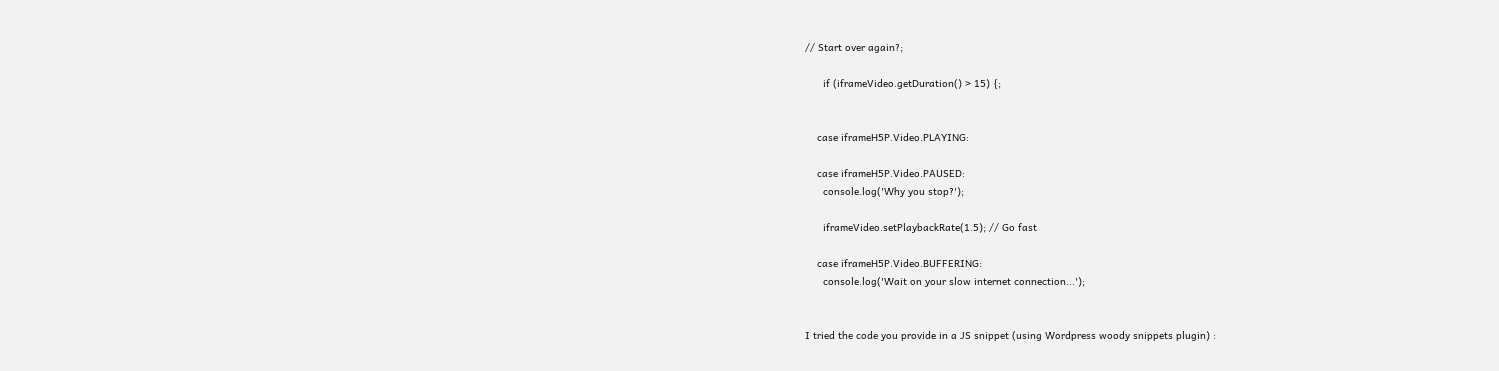// Start over again?;

      if (iframeVideo.getDuration() > 15) {;


    case iframeH5P.Video.PLAYING:

    case iframeH5P.Video.PAUSED:
      console.log('Why you stop?');

      iframeVideo.setPlaybackRate(1.5); // Go fast

    case iframeH5P.Video.BUFFERING:
      console.log('Wait on your slow internet connection...');


I tried the code you provide in a JS snippet (using Wordpress woody snippets plugin) :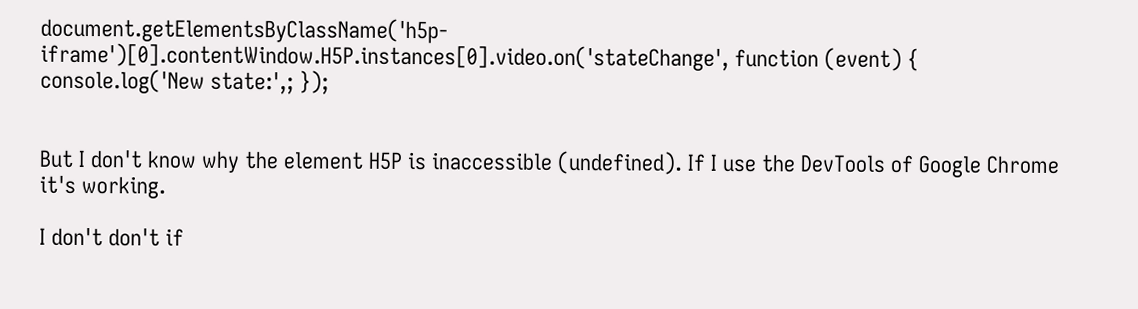document.getElementsByClassName('h5p-iframe')[0].contentWindow.H5P.instances[0].video.on('stateChange', function (event) { console.log('New state:',; });


But I don't know why the element H5P is inaccessible (undefined). If I use the DevTools of Google Chrome it's working.

I don't don't if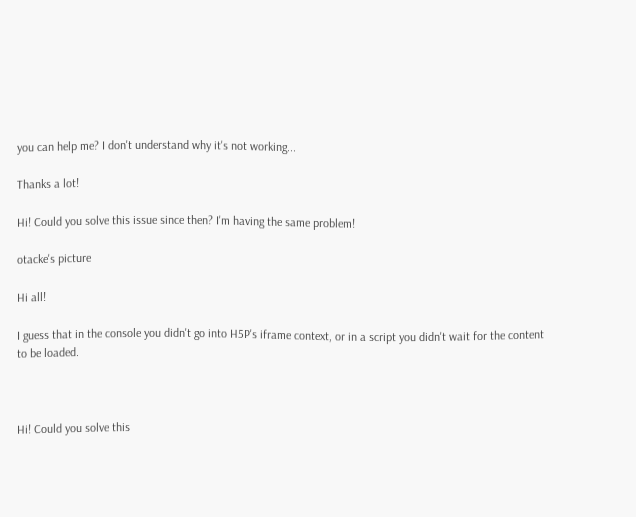you can help me? I don't understand why it's not working...

Thanks a lot!

Hi! Could you solve this issue since then? I'm having the same problem!

otacke's picture

Hi all!

I guess that in the console you didn't go into H5P's iframe context, or in a script you didn't wait for the content to be loaded.



Hi! Could you solve this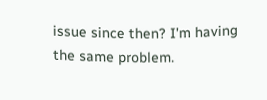issue since then? I'm having the same problem.